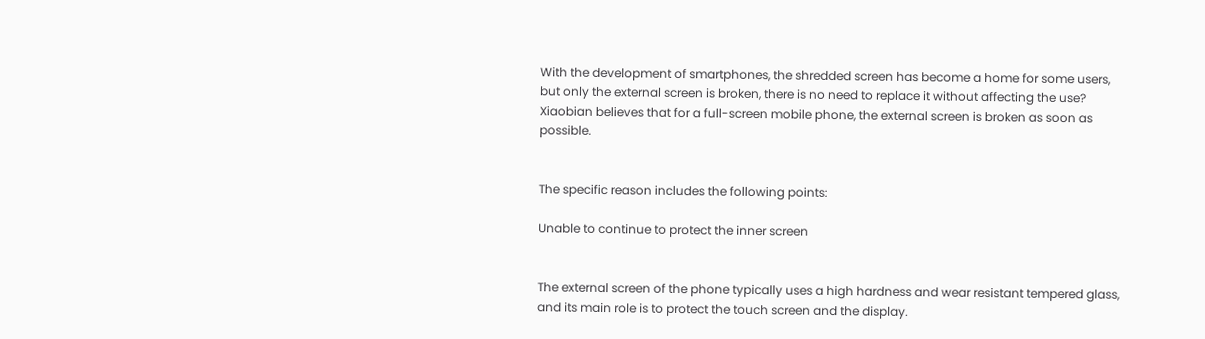With the development of smartphones, the shredded screen has become a home for some users, but only the external screen is broken, there is no need to replace it without affecting the use? Xiaobian believes that for a full-screen mobile phone, the external screen is broken as soon as possible.


The specific reason includes the following points:

Unable to continue to protect the inner screen


The external screen of the phone typically uses a high hardness and wear resistant tempered glass, and its main role is to protect the touch screen and the display.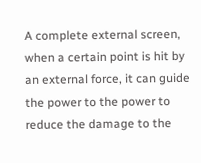A complete external screen, when a certain point is hit by an external force, it can guide the power to the power to reduce the damage to the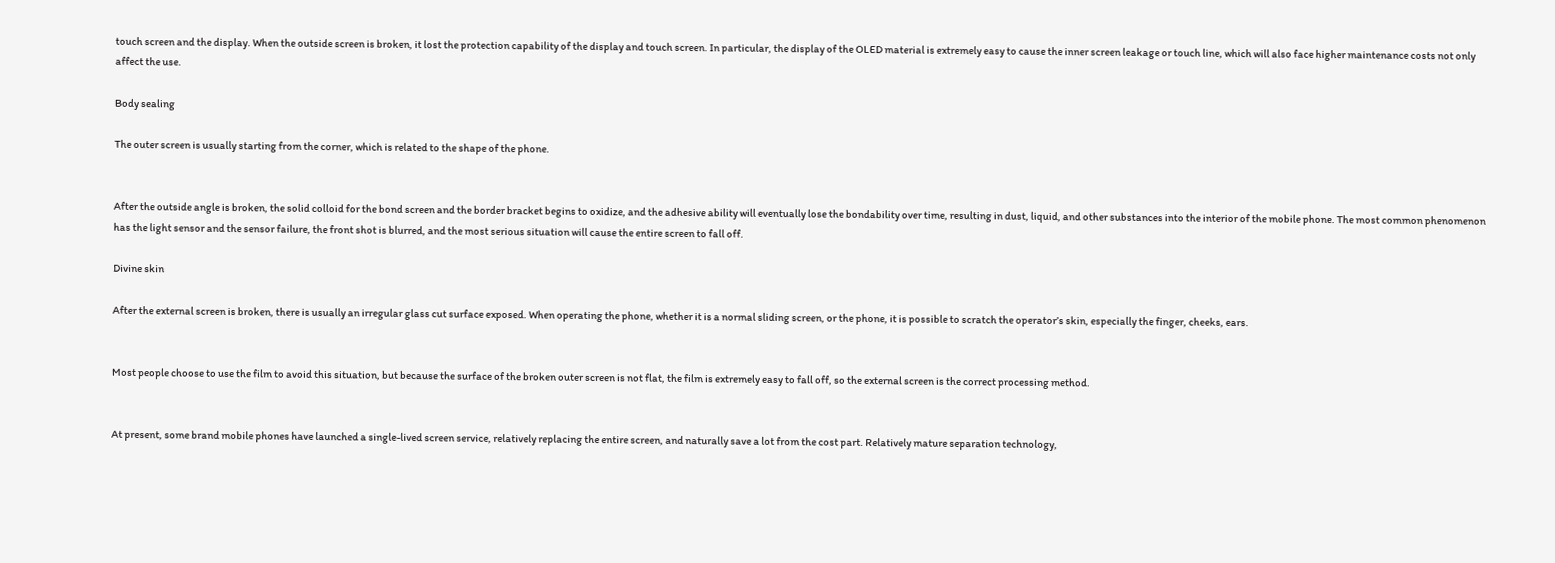touch screen and the display. When the outside screen is broken, it lost the protection capability of the display and touch screen. In particular, the display of the OLED material is extremely easy to cause the inner screen leakage or touch line, which will also face higher maintenance costs not only affect the use.

Body sealing

The outer screen is usually starting from the corner, which is related to the shape of the phone.


After the outside angle is broken, the solid colloid for the bond screen and the border bracket begins to oxidize, and the adhesive ability will eventually lose the bondability over time, resulting in dust, liquid, and other substances into the interior of the mobile phone. The most common phenomenon has the light sensor and the sensor failure, the front shot is blurred, and the most serious situation will cause the entire screen to fall off.

Divine skin

After the external screen is broken, there is usually an irregular glass cut surface exposed. When operating the phone, whether it is a normal sliding screen, or the phone, it is possible to scratch the operator’s skin, especially the finger, cheeks, ears.


Most people choose to use the film to avoid this situation, but because the surface of the broken outer screen is not flat, the film is extremely easy to fall off, so the external screen is the correct processing method.


At present, some brand mobile phones have launched a single-lived screen service, relatively replacing the entire screen, and naturally save a lot from the cost part. Relatively mature separation technology,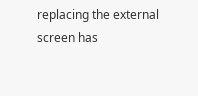replacing the external screen has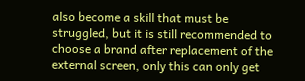also become a skill that must be struggled, but it is still recommended to choose a brand after replacement of the external screen, only this can only get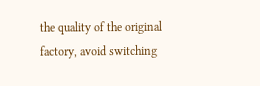the quality of the original factory, avoid switching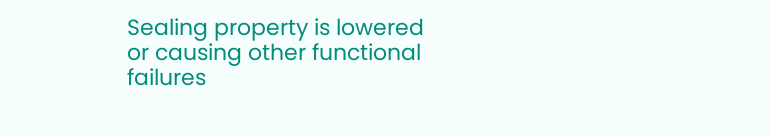Sealing property is lowered or causing other functional failures